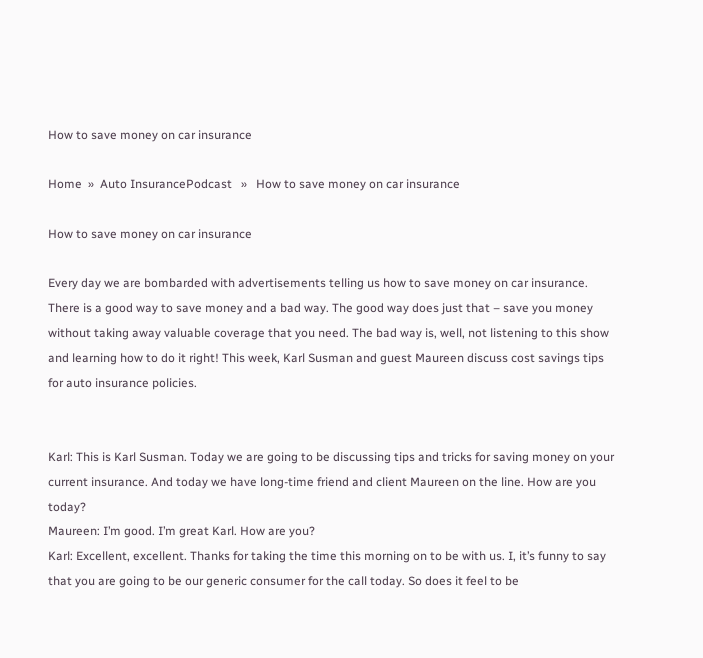How to save money on car insurance

Home  »  Auto InsurancePodcast   »   How to save money on car insurance

How to save money on car insurance

Every day we are bombarded with advertisements telling us how to save money on car insurance. There is a good way to save money and a bad way. The good way does just that – save you money without taking away valuable coverage that you need. The bad way is, well, not listening to this show and learning how to do it right! This week, Karl Susman and guest Maureen discuss cost savings tips for auto insurance policies.


Karl: This is Karl Susman. Today we are going to be discussing tips and tricks for saving money on your current insurance. And today we have long-time friend and client Maureen on the line. How are you today?
Maureen: I’m good. I’m great Karl. How are you?
Karl: Excellent, excellent. Thanks for taking the time this morning on to be with us. I, it’s funny to say that you are going to be our generic consumer for the call today. So does it feel to be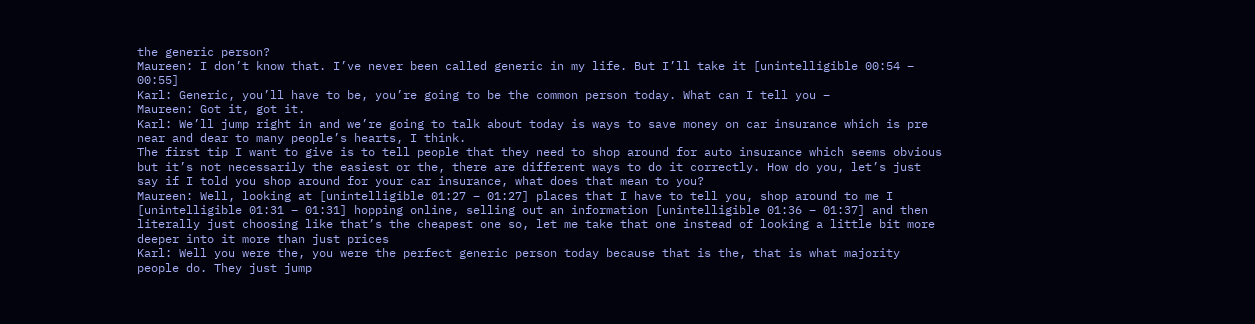the generic person?
Maureen: I don’t know that. I’ve never been called generic in my life. But I’ll take it [unintelligible 00:54 – 00:55]
Karl: Generic, you’ll have to be, you’re going to be the common person today. What can I tell you –
Maureen: Got it, got it.
Karl: We’ll jump right in and we’re going to talk about today is ways to save money on car insurance which is pre near and dear to many people’s hearts, I think.
The first tip I want to give is to tell people that they need to shop around for auto insurance which seems obvious but it’s not necessarily the easiest or the, there are different ways to do it correctly. How do you, let’s just say if I told you shop around for your car insurance, what does that mean to you?
Maureen: Well, looking at [unintelligible 01:27 – 01:27] places that I have to tell you, shop around to me I [unintelligible 01:31 – 01:31] hopping online, selling out an information [unintelligible 01:36 – 01:37] and then literally just choosing like that’s the cheapest one so, let me take that one instead of looking a little bit more deeper into it more than just prices
Karl: Well you were the, you were the perfect generic person today because that is the, that is what majority people do. They just jump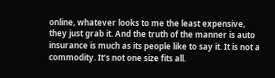online, whatever looks to me the least expensive, they just grab it. And the truth of the manner is auto insurance is much as its people like to say it. It is not a commodity. It’s not one size fits all.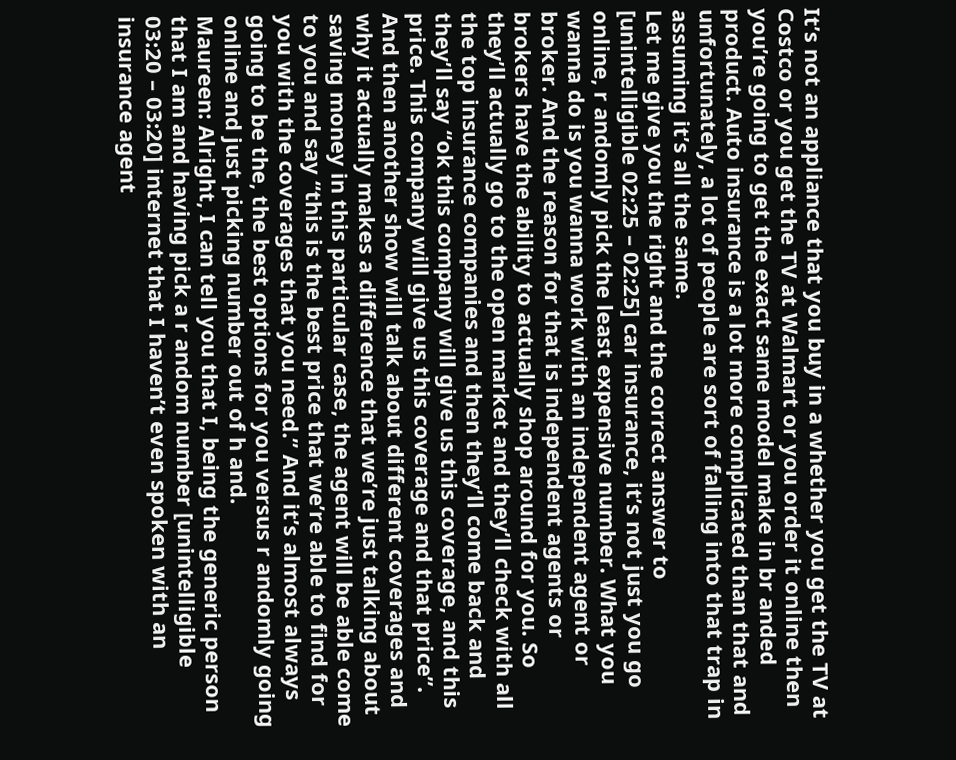It’s not an appliance that you buy in a whether you get the TV at Costco or you get the TV at Walmart or you order it online then you’re going to get the exact same model make in br anded product. Auto insurance is a lot more complicated than that and unfortunately, a lot of people are sort of falling into that trap in assuming it’s all the same.
Let me give you the right and the correct answer to [unintelligible 02:25 – 02:25] car insurance, it’s not just you go online, r andomly pick the least expensive number. What you wanna do is you wanna work with an independent agent or broker. And the reason for that is independent agents or brokers have the ability to actually shop around for you. So they’ll actually go to the open market and they’ll check with all the top insurance companies and then they’ll come back and they’ll say “ok this company will give us this coverage, and this price. This company will give us this coverage and that price”. And then another show will talk about different coverages and why it actually makes a difference that we’re just talking about saving money in this particular case, the agent will be able come to you and say “this is the best price that we’re able to find for you with the coverages that you need.” And it’s almost always going to be the, the best options for you versus r andomly going online and just picking number out of h and.
Maureen: Alright, I can tell you that I, being the generic person that I am and having pick a r andom number [unintelligible 03:20 – 03:20] internet that I haven’t even spoken with an insurance agent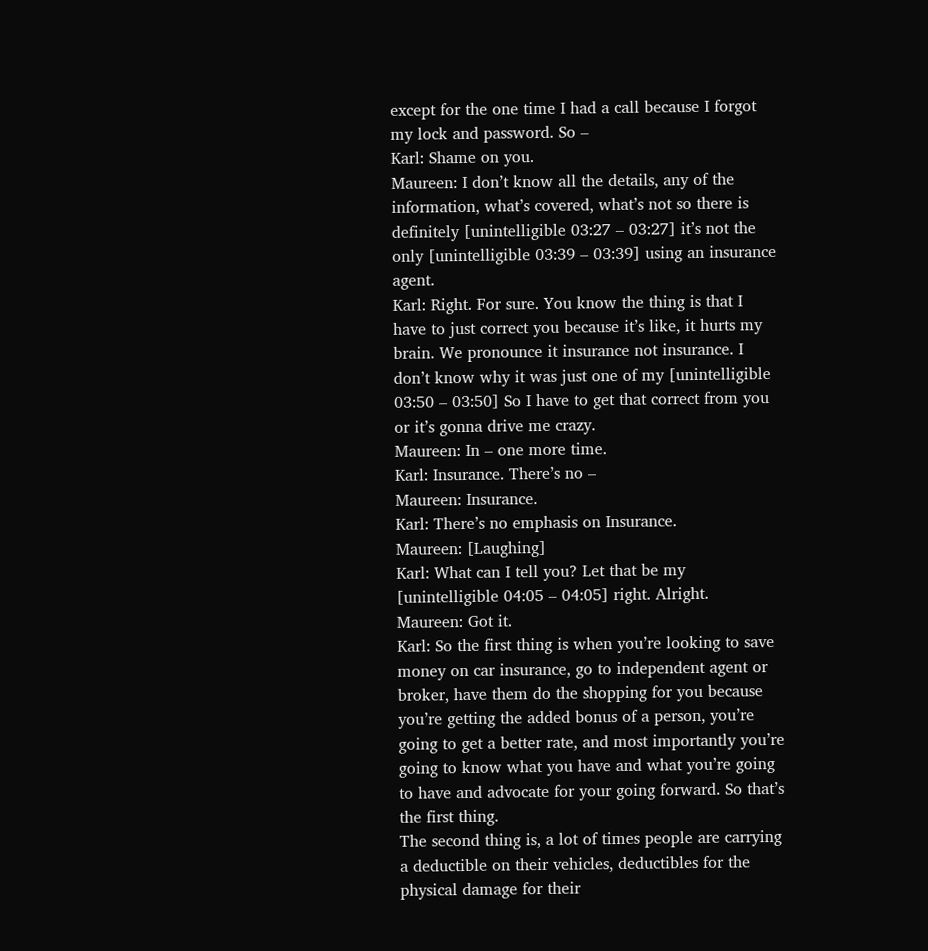except for the one time I had a call because I forgot my lock and password. So –
Karl: Shame on you.
Maureen: I don’t know all the details, any of the information, what’s covered, what’s not so there is definitely [unintelligible 03:27 – 03:27] it’s not the only [unintelligible 03:39 – 03:39] using an insurance agent.
Karl: Right. For sure. You know the thing is that I have to just correct you because it’s like, it hurts my brain. We pronounce it insurance not insurance. I don’t know why it was just one of my [unintelligible 03:50 – 03:50] So I have to get that correct from you or it’s gonna drive me crazy.
Maureen: In – one more time.
Karl: Insurance. There’s no –
Maureen: Insurance.
Karl: There’s no emphasis on Insurance.
Maureen: [Laughing]
Karl: What can I tell you? Let that be my [unintelligible 04:05 – 04:05] right. Alright.
Maureen: Got it.
Karl: So the first thing is when you’re looking to save money on car insurance, go to independent agent or broker, have them do the shopping for you because you’re getting the added bonus of a person, you’re going to get a better rate, and most importantly you’re going to know what you have and what you’re going to have and advocate for your going forward. So that’s the first thing.
The second thing is, a lot of times people are carrying a deductible on their vehicles, deductibles for the physical damage for their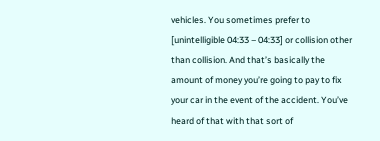vehicles. You sometimes prefer to [unintelligible 04:33 – 04:33] or collision other than collision. And that’s basically the amount of money you’re going to pay to fix your car in the event of the accident. You’ve heard of that with that sort of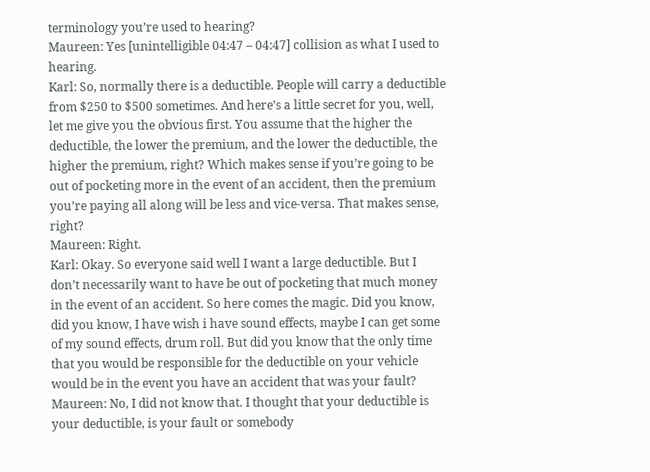terminology you’re used to hearing?
Maureen: Yes [unintelligible 04:47 – 04:47] collision as what I used to hearing.
Karl: So, normally there is a deductible. People will carry a deductible from $250 to $500 sometimes. And here’s a little secret for you, well, let me give you the obvious first. You assume that the higher the deductible, the lower the premium, and the lower the deductible, the higher the premium, right? Which makes sense if you’re going to be out of pocketing more in the event of an accident, then the premium you’re paying all along will be less and vice-versa. That makes sense, right?
Maureen: Right.
Karl: Okay. So everyone said well I want a large deductible. But I don’t necessarily want to have be out of pocketing that much money in the event of an accident. So here comes the magic. Did you know, did you know, I have wish i have sound effects, maybe I can get some of my sound effects, drum roll. But did you know that the only time that you would be responsible for the deductible on your vehicle would be in the event you have an accident that was your fault?
Maureen: No, I did not know that. I thought that your deductible is your deductible, is your fault or somebody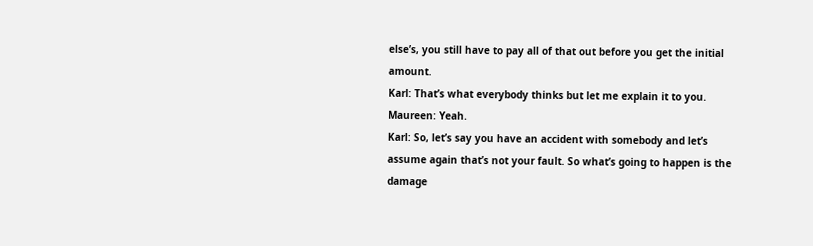else’s, you still have to pay all of that out before you get the initial amount.
Karl: That’s what everybody thinks but let me explain it to you.
Maureen: Yeah.
Karl: So, let’s say you have an accident with somebody and let’s assume again that’s not your fault. So what’s going to happen is the damage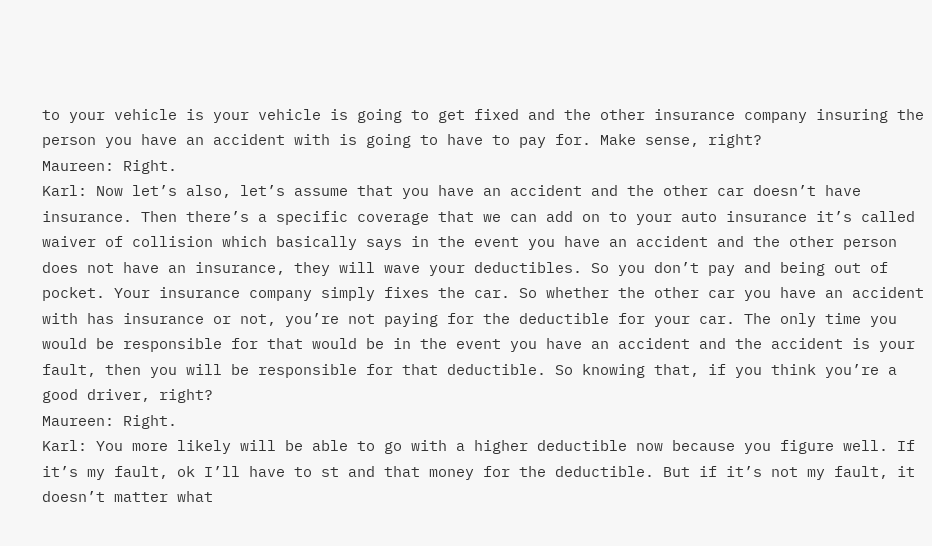to your vehicle is your vehicle is going to get fixed and the other insurance company insuring the person you have an accident with is going to have to pay for. Make sense, right?
Maureen: Right.
Karl: Now let’s also, let’s assume that you have an accident and the other car doesn’t have insurance. Then there’s a specific coverage that we can add on to your auto insurance it’s called waiver of collision which basically says in the event you have an accident and the other person does not have an insurance, they will wave your deductibles. So you don’t pay and being out of pocket. Your insurance company simply fixes the car. So whether the other car you have an accident with has insurance or not, you’re not paying for the deductible for your car. The only time you would be responsible for that would be in the event you have an accident and the accident is your fault, then you will be responsible for that deductible. So knowing that, if you think you’re a good driver, right?
Maureen: Right.
Karl: You more likely will be able to go with a higher deductible now because you figure well. If it’s my fault, ok I’ll have to st and that money for the deductible. But if it’s not my fault, it doesn’t matter what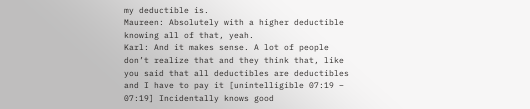my deductible is.
Maureen: Absolutely with a higher deductible knowing all of that, yeah.
Karl: And it makes sense. A lot of people don’t realize that and they think that, like you said that all deductibles are deductibles and I have to pay it [unintelligible 07:19 – 07:19] Incidentally knows good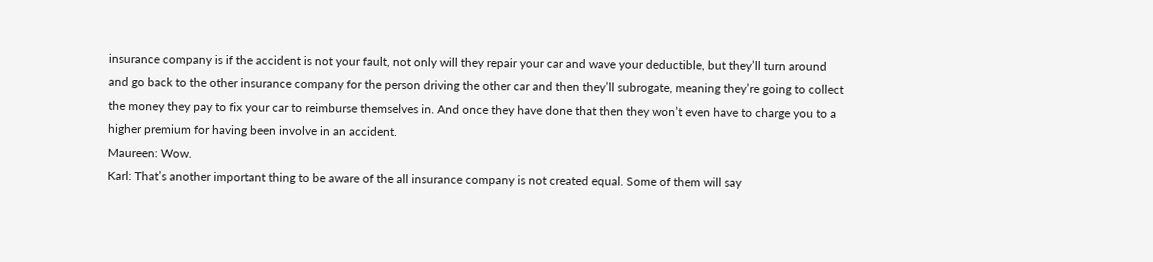insurance company is if the accident is not your fault, not only will they repair your car and wave your deductible, but they’ll turn around and go back to the other insurance company for the person driving the other car and then they’ll subrogate, meaning they’re going to collect the money they pay to fix your car to reimburse themselves in. And once they have done that then they won’t even have to charge you to a higher premium for having been involve in an accident.
Maureen: Wow.
Karl: That’s another important thing to be aware of the all insurance company is not created equal. Some of them will say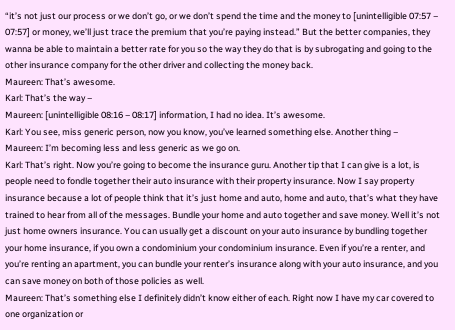“it’s not just our process or we don’t go, or we don’t spend the time and the money to [unintelligible 07:57 – 07:57] or money, we’ll just trace the premium that you’re paying instead.” But the better companies, they wanna be able to maintain a better rate for you so the way they do that is by subrogating and going to the other insurance company for the other driver and collecting the money back.
Maureen: That’s awesome.
Karl: That’s the way –
Maureen: [unintelligible 08:16 – 08:17] information, I had no idea. It’s awesome.
Karl: You see, miss generic person, now you know, you’ve learned something else. Another thing –
Maureen: I’m becoming less and less generic as we go on.
Karl: That’s right. Now you’re going to become the insurance guru. Another tip that I can give is a lot, is people need to fondle together their auto insurance with their property insurance. Now I say property insurance because a lot of people think that it’s just home and auto, home and auto, that’s what they have trained to hear from all of the messages. Bundle your home and auto together and save money. Well it’s not just home owners insurance. You can usually get a discount on your auto insurance by bundling together your home insurance, if you own a condominium your condominium insurance. Even if you’re a renter, and you’re renting an apartment, you can bundle your renter’s insurance along with your auto insurance, and you can save money on both of those policies as well.
Maureen: That’s something else I definitely didn’t know either of each. Right now I have my car covered to one organization or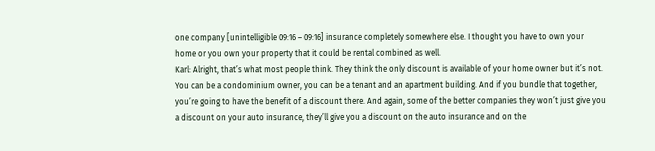one company [unintelligible 09:16 – 09:16] insurance completely somewhere else. I thought you have to own your home or you own your property that it could be rental combined as well.
Karl: Alright, that’s what most people think. They think the only discount is available of your home owner but it’s not. You can be a condominium owner, you can be a tenant and an apartment building. And if you bundle that together, you’re going to have the benefit of a discount there. And again, some of the better companies they won’t just give you a discount on your auto insurance, they’ll give you a discount on the auto insurance and on the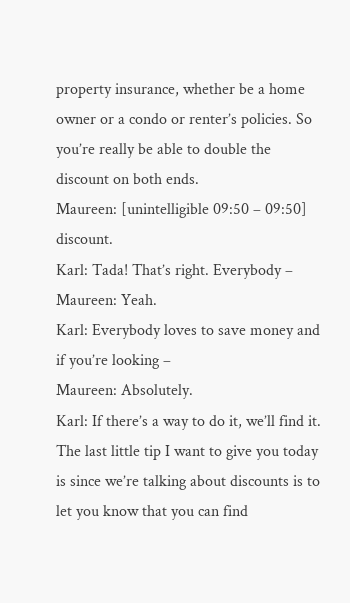property insurance, whether be a home owner or a condo or renter’s policies. So you’re really be able to double the discount on both ends.
Maureen: [unintelligible 09:50 – 09:50] discount.
Karl: Tada! That’s right. Everybody –
Maureen: Yeah.
Karl: Everybody loves to save money and if you’re looking –
Maureen: Absolutely.
Karl: If there’s a way to do it, we’ll find it. The last little tip I want to give you today is since we’re talking about discounts is to let you know that you can find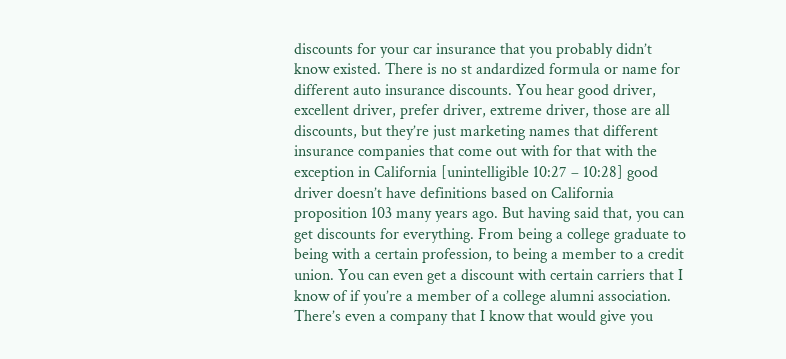discounts for your car insurance that you probably didn’t know existed. There is no st andardized formula or name for different auto insurance discounts. You hear good driver, excellent driver, prefer driver, extreme driver, those are all discounts, but they’re just marketing names that different insurance companies that come out with for that with the exception in California [unintelligible 10:27 – 10:28] good driver doesn’t have definitions based on California proposition 103 many years ago. But having said that, you can get discounts for everything. From being a college graduate to being with a certain profession, to being a member to a credit union. You can even get a discount with certain carriers that I know of if you’re a member of a college alumni association. There’s even a company that I know that would give you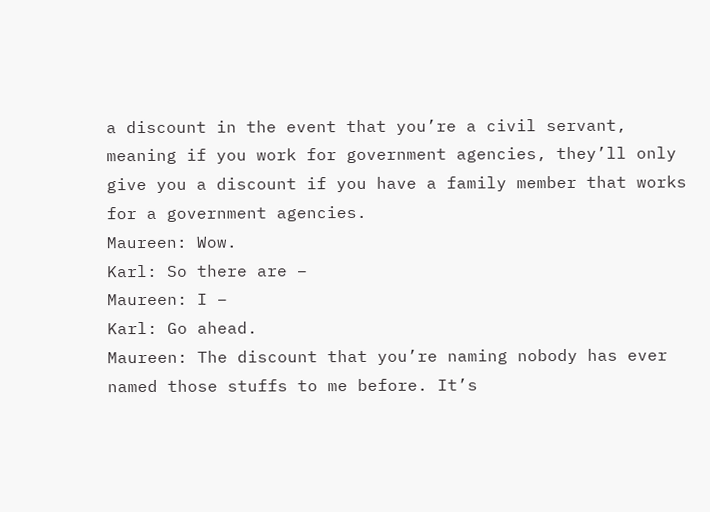a discount in the event that you’re a civil servant, meaning if you work for government agencies, they’ll only give you a discount if you have a family member that works for a government agencies.
Maureen: Wow.
Karl: So there are –
Maureen: I –
Karl: Go ahead.
Maureen: The discount that you’re naming nobody has ever named those stuffs to me before. It’s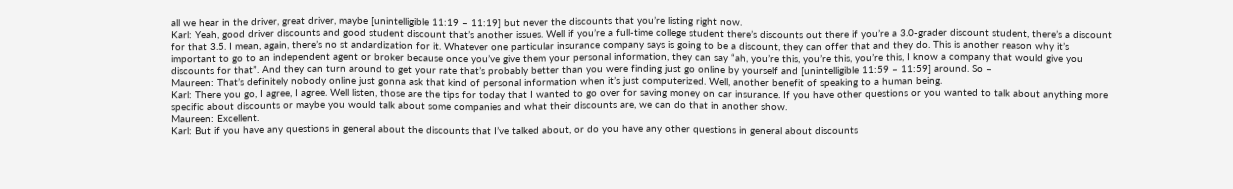all we hear in the driver, great driver, maybe [unintelligible 11:19 – 11:19] but never the discounts that you’re listing right now.
Karl: Yeah, good driver discounts and good student discount that’s another issues. Well if you’re a full-time college student there’s discounts out there if you’re a 3.0-grader discount student, there’s a discount for that 3.5. I mean, again, there’s no st andardization for it. Whatever one particular insurance company says is going to be a discount, they can offer that and they do. This is another reason why it’s important to go to an independent agent or broker because once you’ve give them your personal information, they can say “ah, you’re this, you’re this, you’re this, I know a company that would give you discounts for that”. And they can turn around to get your rate that’s probably better than you were finding just go online by yourself and [unintelligible 11:59 – 11:59] around. So –
Maureen: That’s definitely nobody online just gonna ask that kind of personal information when it’s just computerized. Well, another benefit of speaking to a human being.
Karl: There you go, I agree, I agree. Well listen, those are the tips for today that I wanted to go over for saving money on car insurance. If you have other questions or you wanted to talk about anything more specific about discounts or maybe you would talk about some companies and what their discounts are, we can do that in another show.
Maureen: Excellent.
Karl: But if you have any questions in general about the discounts that I’ve talked about, or do you have any other questions in general about discounts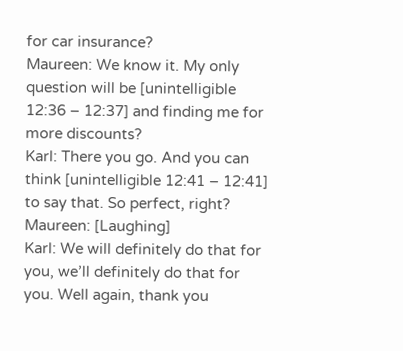for car insurance?
Maureen: We know it. My only question will be [unintelligible 12:36 – 12:37] and finding me for more discounts?
Karl: There you go. And you can think [unintelligible 12:41 – 12:41] to say that. So perfect, right?
Maureen: [Laughing]
Karl: We will definitely do that for you, we’ll definitely do that for you. Well again, thank you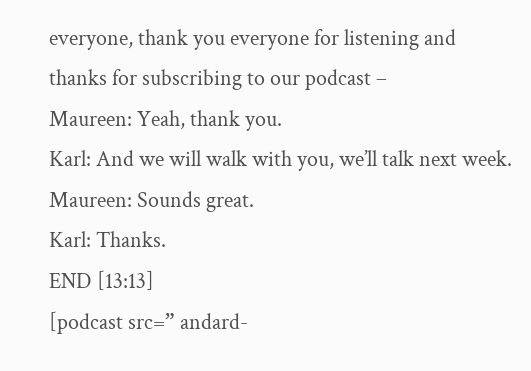everyone, thank you everyone for listening and thanks for subscribing to our podcast –
Maureen: Yeah, thank you.
Karl: And we will walk with you, we’ll talk next week.
Maureen: Sounds great.
Karl: Thanks.
END [13:13]
[podcast src=” andard-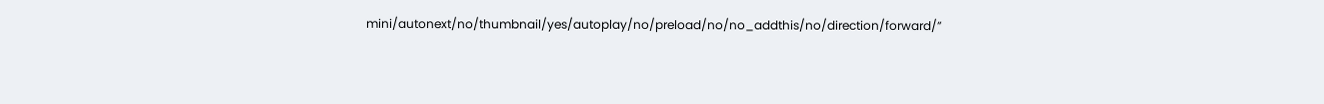mini/autonext/no/thumbnail/yes/autoplay/no/preload/no/no_addthis/no/direction/forward/”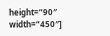height=”90″ width=”450″]